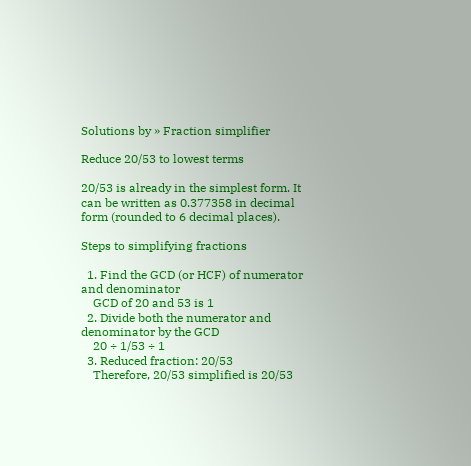Solutions by » Fraction simplifier

Reduce 20/53 to lowest terms

20/53 is already in the simplest form. It can be written as 0.377358 in decimal form (rounded to 6 decimal places).

Steps to simplifying fractions

  1. Find the GCD (or HCF) of numerator and denominator
    GCD of 20 and 53 is 1
  2. Divide both the numerator and denominator by the GCD
    20 ÷ 1/53 ÷ 1
  3. Reduced fraction: 20/53
    Therefore, 20/53 simplified is 20/53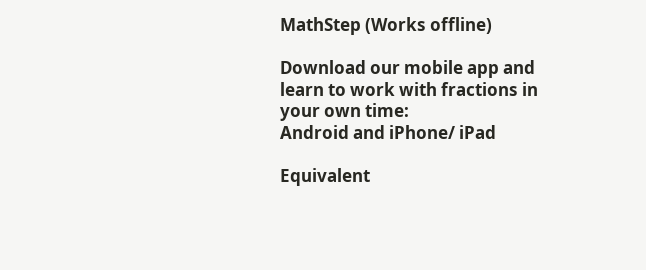MathStep (Works offline)

Download our mobile app and learn to work with fractions in your own time:
Android and iPhone/ iPad

Equivalent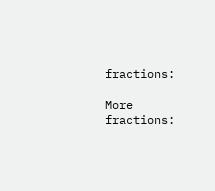fractions:

More fractions: